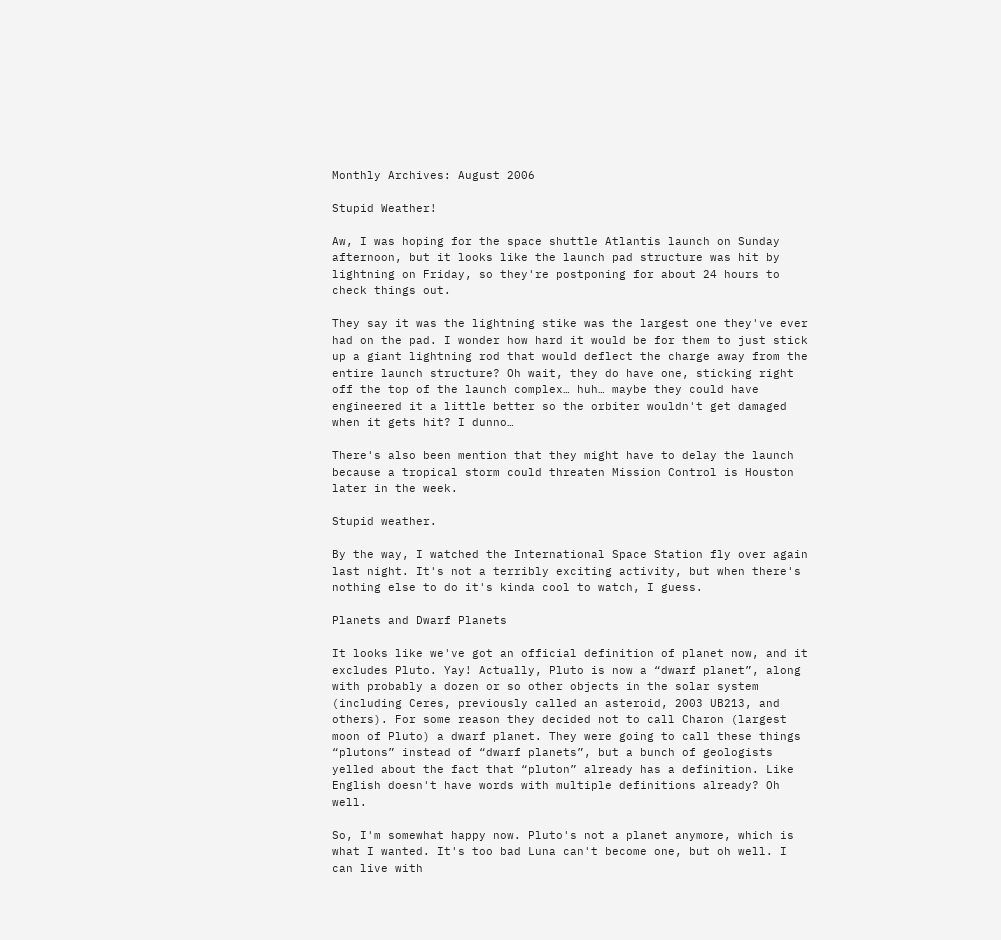Monthly Archives: August 2006

Stupid Weather!

Aw, I was hoping for the space shuttle Atlantis launch on Sunday afternoon, but it looks like the launch pad structure was hit by lightning on Friday, so they're postponing for about 24 hours to check things out.

They say it was the lightning stike was the largest one they've ever had on the pad. I wonder how hard it would be for them to just stick up a giant lightning rod that would deflect the charge away from the entire launch structure? Oh wait, they do have one, sticking right off the top of the launch complex… huh… maybe they could have engineered it a little better so the orbiter wouldn't get damaged when it gets hit? I dunno…

There's also been mention that they might have to delay the launch because a tropical storm could threaten Mission Control is Houston later in the week.

Stupid weather.

By the way, I watched the International Space Station fly over again last night. It's not a terribly exciting activity, but when there's nothing else to do it's kinda cool to watch, I guess.

Planets and Dwarf Planets

It looks like we've got an official definition of planet now, and it excludes Pluto. Yay! Actually, Pluto is now a “dwarf planet”, along with probably a dozen or so other objects in the solar system (including Ceres, previously called an asteroid, 2003 UB213, and others). For some reason they decided not to call Charon (largest moon of Pluto) a dwarf planet. They were going to call these things “plutons” instead of “dwarf planets”, but a bunch of geologists yelled about the fact that “pluton” already has a definition. Like English doesn't have words with multiple definitions already? Oh well.

So, I'm somewhat happy now. Pluto's not a planet anymore, which is what I wanted. It's too bad Luna can't become one, but oh well. I can live with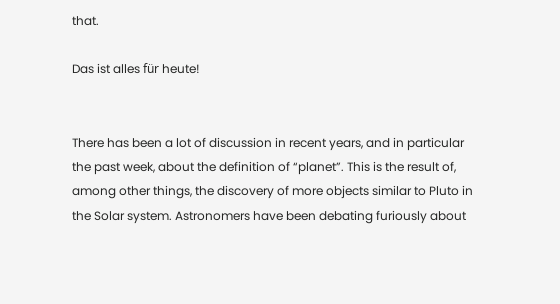that.

Das ist alles für heute!


There has been a lot of discussion in recent years, and in particular the past week, about the definition of “planet”. This is the result of, among other things, the discovery of more objects similar to Pluto in the Solar system. Astronomers have been debating furiously about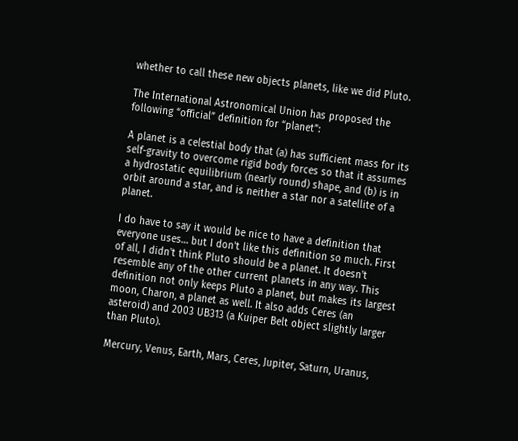whether to call these new objects planets, like we did Pluto.

The International Astronomical Union has proposed the following “official” definition for “planet”:

A planet is a celestial body that (a) has sufficient mass for its self-gravity to overcome rigid body forces so that it assumes a hydrostatic equilibrium (nearly round) shape, and (b) is in orbit around a star, and is neither a star nor a satellite of a planet.

I do have to say it would be nice to have a definition that everyone uses… but I don't like this definition so much. First of all, I didn't think Pluto should be a planet. It doesn't resemble any of the other current planets in any way. This definition not only keeps Pluto a planet, but makes its largest moon, Charon, a planet as well. It also adds Ceres (an asteroid) and 2003 UB313 (a Kuiper Belt object slightly larger than Pluto).

Mercury, Venus, Earth, Mars, Ceres, Jupiter, Saturn, Uranus,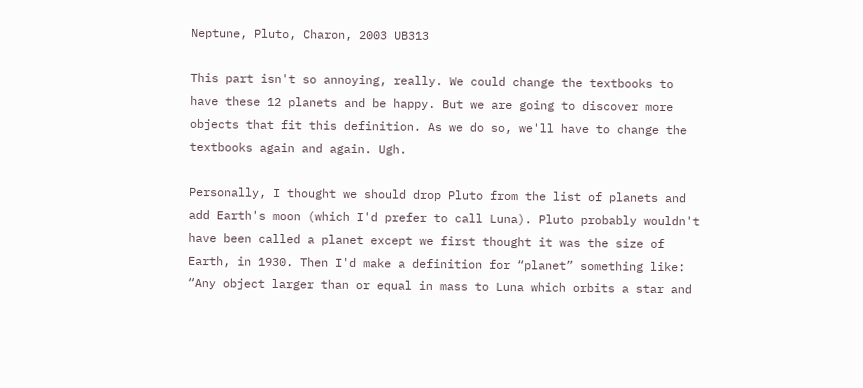Neptune, Pluto, Charon, 2003 UB313

This part isn't so annoying, really. We could change the textbooks to have these 12 planets and be happy. But we are going to discover more objects that fit this definition. As we do so, we'll have to change the textbooks again and again. Ugh.

Personally, I thought we should drop Pluto from the list of planets and add Earth's moon (which I'd prefer to call Luna). Pluto probably wouldn't have been called a planet except we first thought it was the size of Earth, in 1930. Then I'd make a definition for “planet” something like: “Any object larger than or equal in mass to Luna which orbits a star and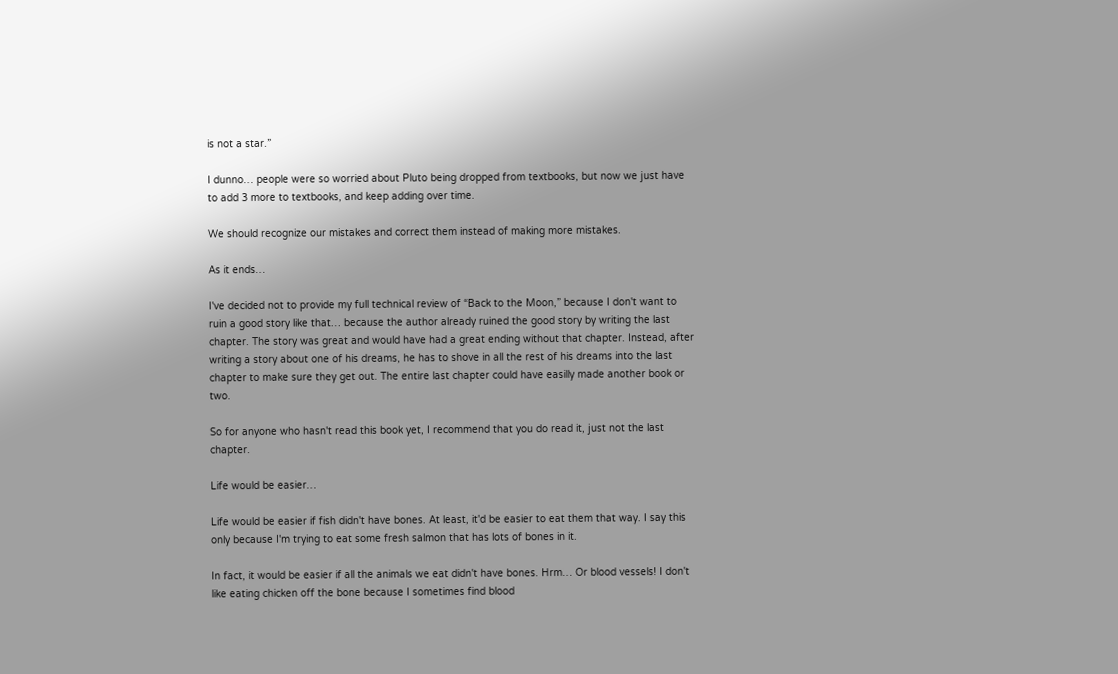is not a star.”

I dunno… people were so worried about Pluto being dropped from textbooks, but now we just have to add 3 more to textbooks, and keep adding over time.

We should recognize our mistakes and correct them instead of making more mistakes.

As it ends…

I've decided not to provide my full technical review of “Back to the Moon,” because I don't want to ruin a good story like that… because the author already ruined the good story by writing the last chapter. The story was great and would have had a great ending without that chapter. Instead, after writing a story about one of his dreams, he has to shove in all the rest of his dreams into the last chapter to make sure they get out. The entire last chapter could have easilly made another book or two.

So for anyone who hasn't read this book yet, I recommend that you do read it, just not the last chapter.

Life would be easier…

Life would be easier if fish didn't have bones. At least, it'd be easier to eat them that way. I say this only because I'm trying to eat some fresh salmon that has lots of bones in it.

In fact, it would be easier if all the animals we eat didn't have bones. Hrm… Or blood vessels! I don't like eating chicken off the bone because I sometimes find blood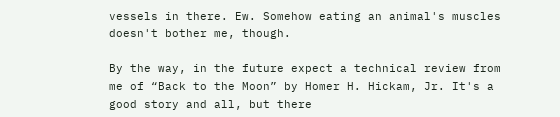vessels in there. Ew. Somehow eating an animal's muscles doesn't bother me, though.

By the way, in the future expect a technical review from me of “Back to the Moon” by Homer H. Hickam, Jr. It's a good story and all, but there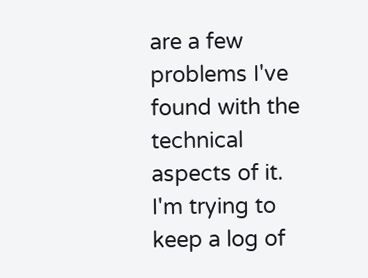are a few problems I've found with the technical aspects of it. I'm trying to keep a log of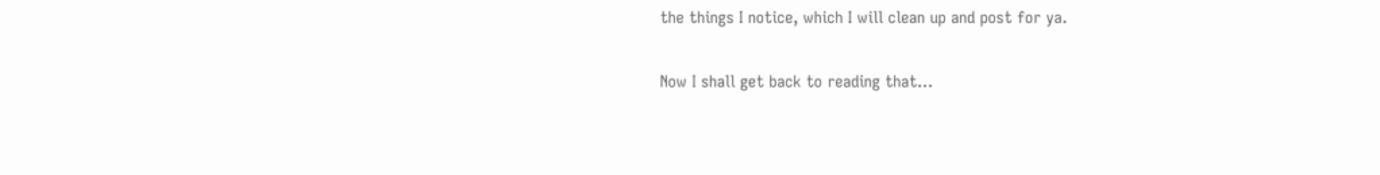the things I notice, which I will clean up and post for ya.

Now I shall get back to reading that…